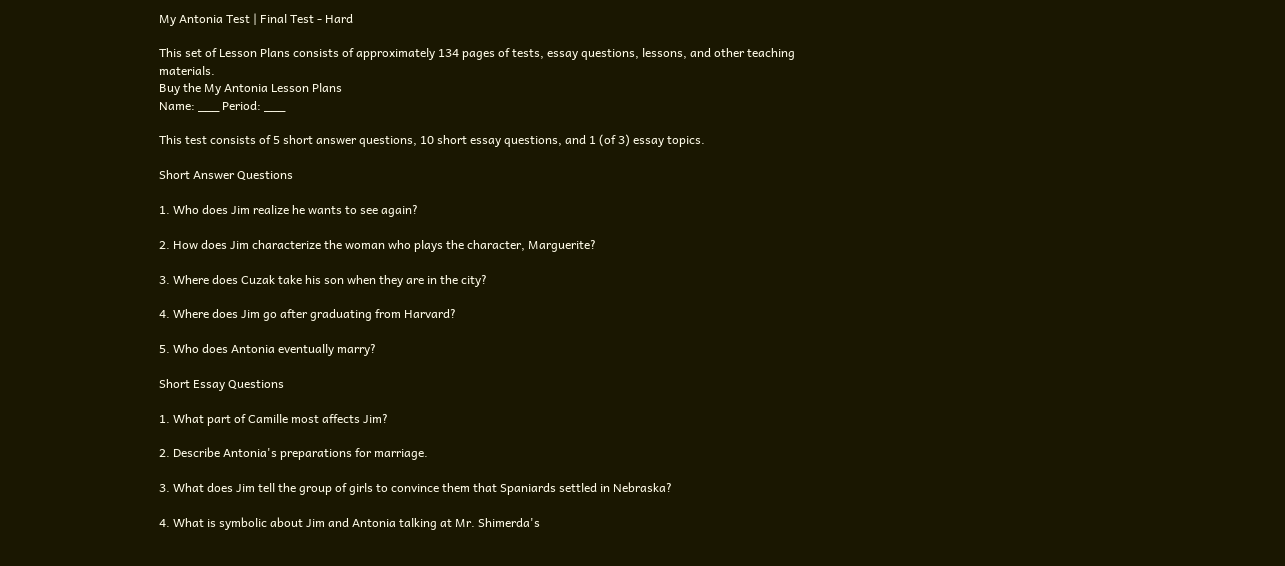My Antonia Test | Final Test - Hard

This set of Lesson Plans consists of approximately 134 pages of tests, essay questions, lessons, and other teaching materials.
Buy the My Antonia Lesson Plans
Name: ___ Period: ___

This test consists of 5 short answer questions, 10 short essay questions, and 1 (of 3) essay topics.

Short Answer Questions

1. Who does Jim realize he wants to see again?

2. How does Jim characterize the woman who plays the character, Marguerite?

3. Where does Cuzak take his son when they are in the city?

4. Where does Jim go after graduating from Harvard?

5. Who does Antonia eventually marry?

Short Essay Questions

1. What part of Camille most affects Jim?

2. Describe Antonia's preparations for marriage.

3. What does Jim tell the group of girls to convince them that Spaniards settled in Nebraska?

4. What is symbolic about Jim and Antonia talking at Mr. Shimerda's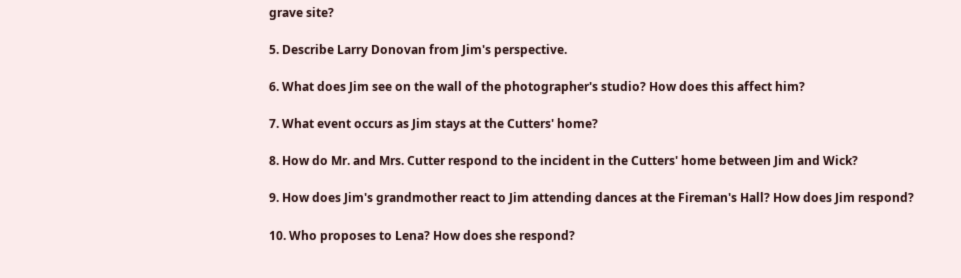grave site?

5. Describe Larry Donovan from Jim's perspective.

6. What does Jim see on the wall of the photographer's studio? How does this affect him?

7. What event occurs as Jim stays at the Cutters' home?

8. How do Mr. and Mrs. Cutter respond to the incident in the Cutters' home between Jim and Wick?

9. How does Jim's grandmother react to Jim attending dances at the Fireman's Hall? How does Jim respond?

10. Who proposes to Lena? How does she respond?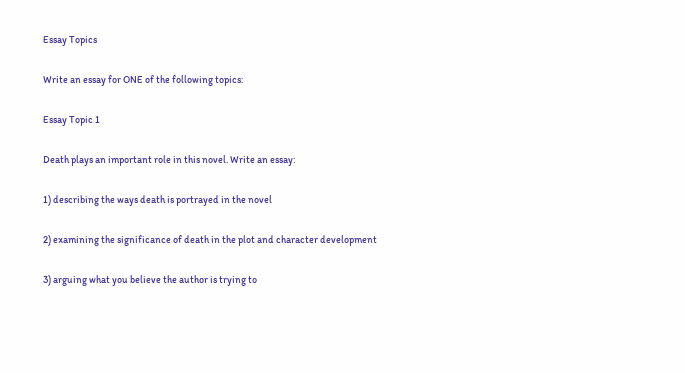Essay Topics

Write an essay for ONE of the following topics:

Essay Topic 1

Death plays an important role in this novel. Write an essay:

1) describing the ways death is portrayed in the novel

2) examining the significance of death in the plot and character development

3) arguing what you believe the author is trying to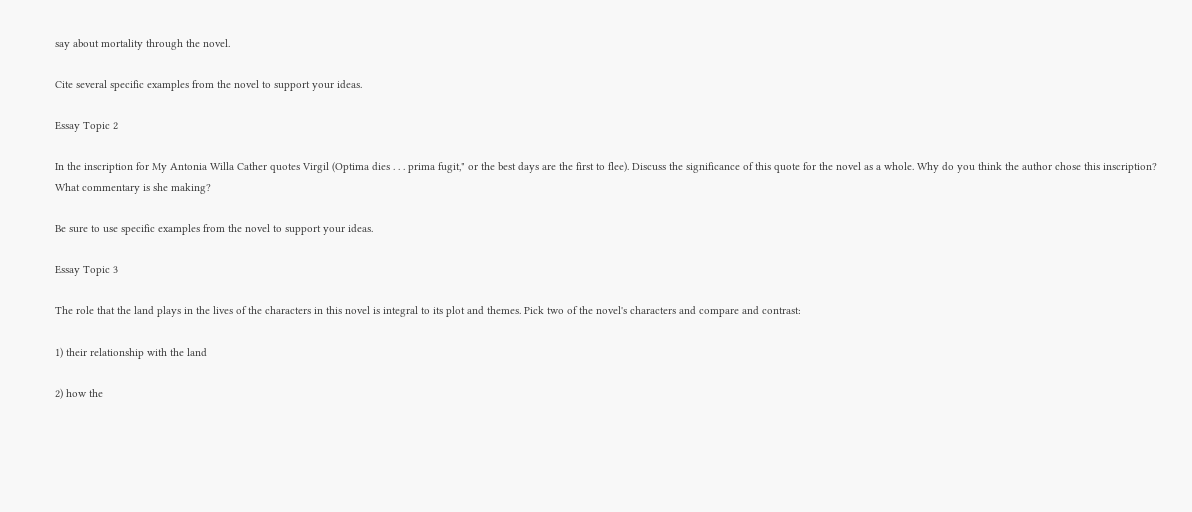say about mortality through the novel.

Cite several specific examples from the novel to support your ideas.

Essay Topic 2

In the inscription for My Antonia Willa Cather quotes Virgil (Optima dies . . . prima fugit," or the best days are the first to flee). Discuss the significance of this quote for the novel as a whole. Why do you think the author chose this inscription? What commentary is she making?

Be sure to use specific examples from the novel to support your ideas.

Essay Topic 3

The role that the land plays in the lives of the characters in this novel is integral to its plot and themes. Pick two of the novel's characters and compare and contrast:

1) their relationship with the land

2) how the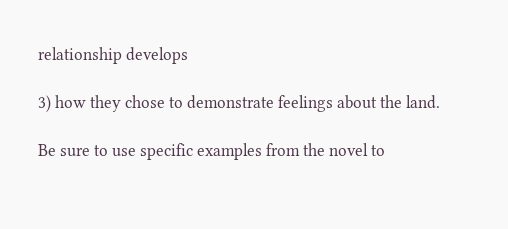relationship develops

3) how they chose to demonstrate feelings about the land.

Be sure to use specific examples from the novel to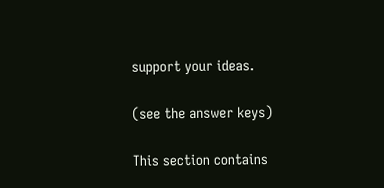support your ideas.

(see the answer keys)

This section contains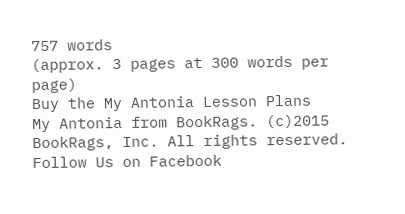757 words
(approx. 3 pages at 300 words per page)
Buy the My Antonia Lesson Plans
My Antonia from BookRags. (c)2015 BookRags, Inc. All rights reserved.
Follow Us on Facebook